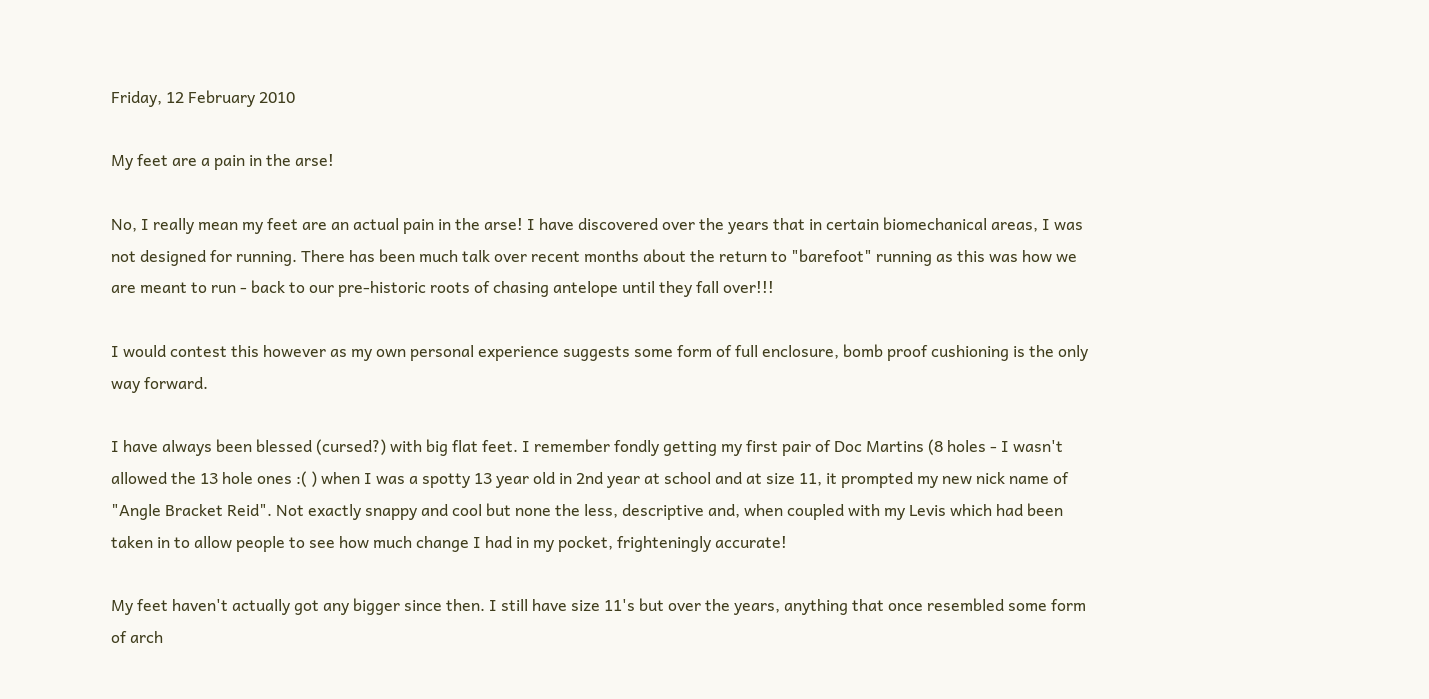Friday, 12 February 2010

My feet are a pain in the arse!

No, I really mean my feet are an actual pain in the arse! I have discovered over the years that in certain biomechanical areas, I was not designed for running. There has been much talk over recent months about the return to "barefoot" running as this was how we are meant to run - back to our pre-historic roots of chasing antelope until they fall over!!!

I would contest this however as my own personal experience suggests some form of full enclosure, bomb proof cushioning is the only way forward.

I have always been blessed (cursed?) with big flat feet. I remember fondly getting my first pair of Doc Martins (8 holes - I wasn't allowed the 13 hole ones :( ) when I was a spotty 13 year old in 2nd year at school and at size 11, it prompted my new nick name of "Angle Bracket Reid". Not exactly snappy and cool but none the less, descriptive and, when coupled with my Levis which had been taken in to allow people to see how much change I had in my pocket, frighteningly accurate!

My feet haven't actually got any bigger since then. I still have size 11's but over the years, anything that once resembled some form of arch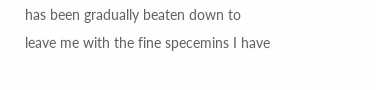has been gradually beaten down to leave me with the fine specemins I have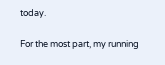today.

For the most part, my running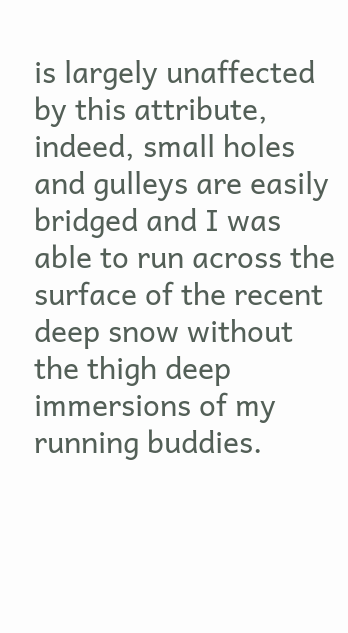is largely unaffected by this attribute, indeed, small holes and gulleys are easily bridged and I was able to run across the surface of the recent deep snow without the thigh deep immersions of my running buddies.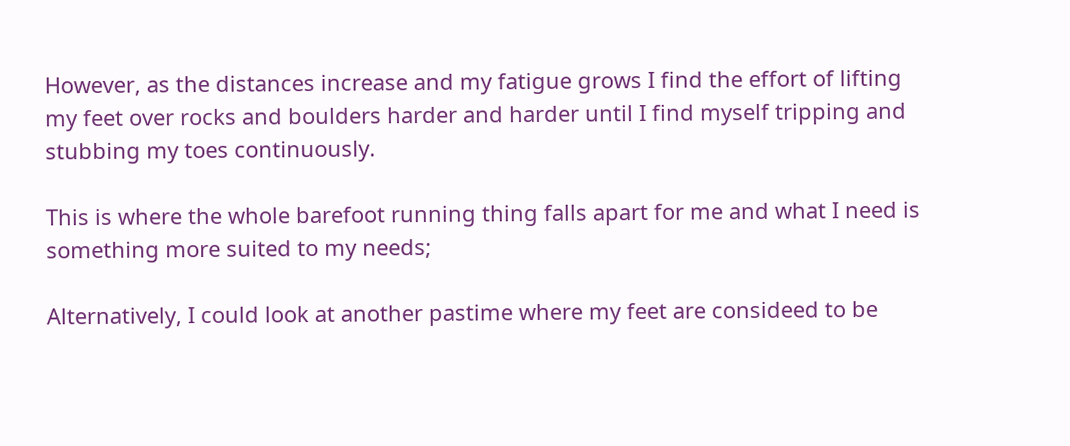However, as the distances increase and my fatigue grows I find the effort of lifting my feet over rocks and boulders harder and harder until I find myself tripping and stubbing my toes continuously.

This is where the whole barefoot running thing falls apart for me and what I need is something more suited to my needs;

Alternatively, I could look at another pastime where my feet are consideed to be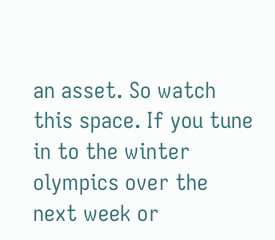an asset. So watch this space. If you tune in to the winter olympics over the next week or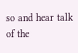so and hear talk of the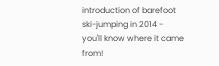introduction of barefoot ski-jumping in 2014 - you'll know where it came from!